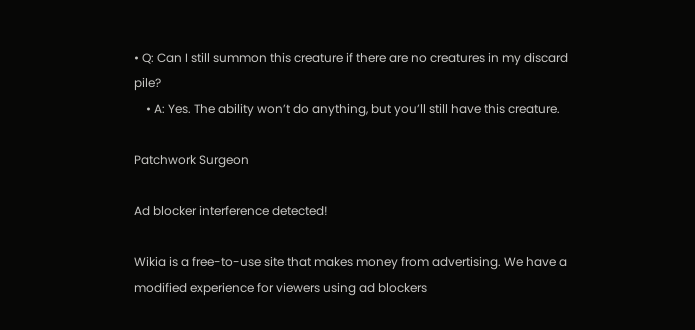• Q: Can I still summon this creature if there are no creatures in my discard pile?
    • A: Yes. The ability won’t do anything, but you’ll still have this creature.

Patchwork Surgeon

Ad blocker interference detected!

Wikia is a free-to-use site that makes money from advertising. We have a modified experience for viewers using ad blockers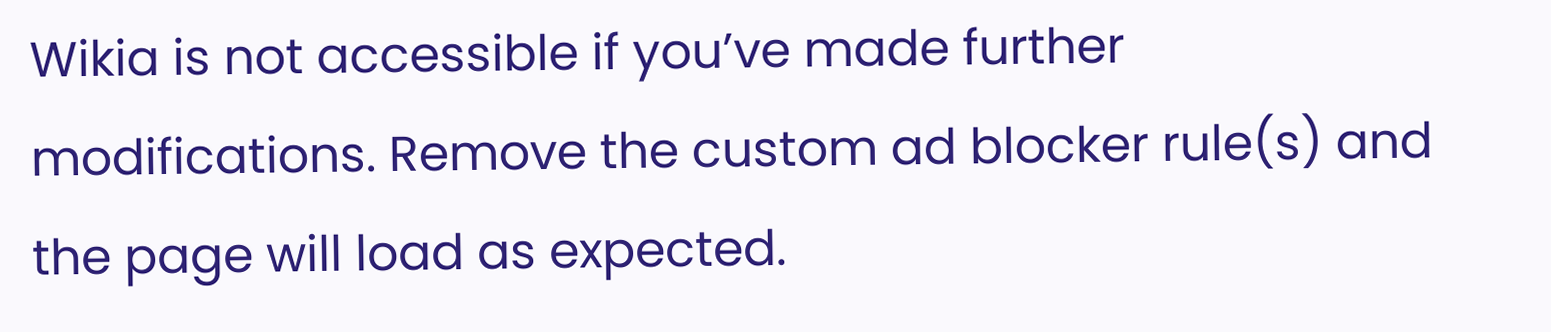Wikia is not accessible if you’ve made further modifications. Remove the custom ad blocker rule(s) and the page will load as expected.